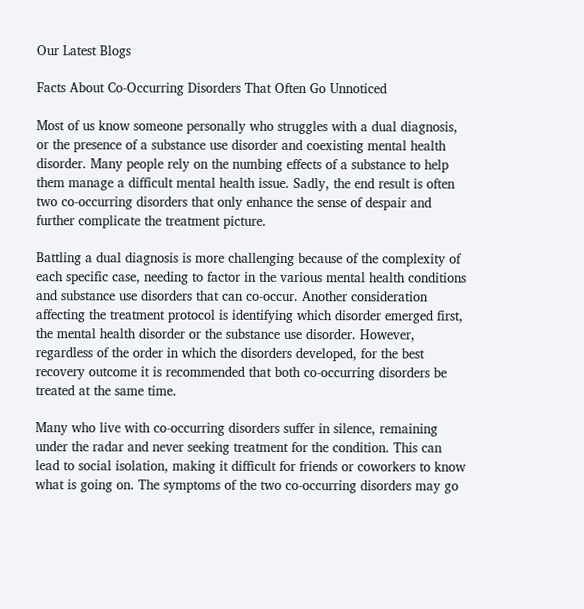Our Latest Blogs

Facts About Co-Occurring Disorders That Often Go Unnoticed

Most of us know someone personally who struggles with a dual diagnosis, or the presence of a substance use disorder and coexisting mental health disorder. Many people rely on the numbing effects of a substance to help them manage a difficult mental health issue. Sadly, the end result is often two co-occurring disorders that only enhance the sense of despair and further complicate the treatment picture.

Battling a dual diagnosis is more challenging because of the complexity of each specific case, needing to factor in the various mental health conditions and substance use disorders that can co-occur. Another consideration affecting the treatment protocol is identifying which disorder emerged first, the mental health disorder or the substance use disorder. However, regardless of the order in which the disorders developed, for the best recovery outcome it is recommended that both co-occurring disorders be treated at the same time.

Many who live with co-occurring disorders suffer in silence, remaining under the radar and never seeking treatment for the condition. This can lead to social isolation, making it difficult for friends or coworkers to know what is going on. The symptoms of the two co-occurring disorders may go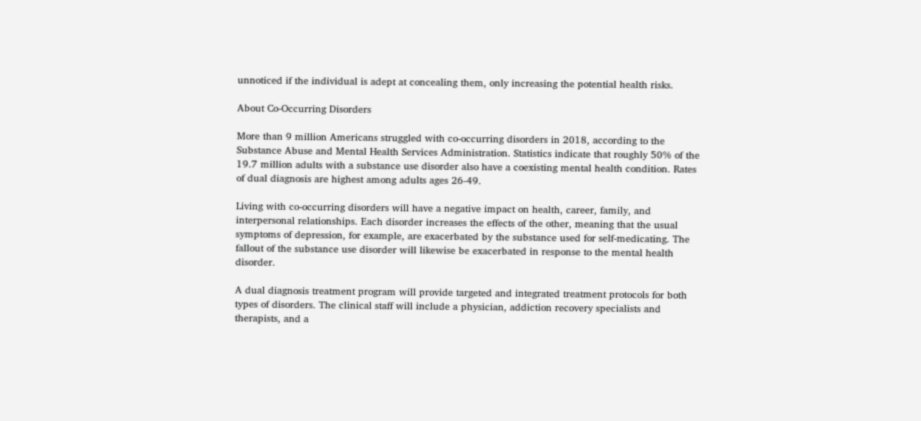unnoticed if the individual is adept at concealing them, only increasing the potential health risks.

About Co-Occurring Disorders

More than 9 million Americans struggled with co-occurring disorders in 2018, according to the Substance Abuse and Mental Health Services Administration. Statistics indicate that roughly 50% of the 19.7 million adults with a substance use disorder also have a coexisting mental health condition. Rates of dual diagnosis are highest among adults ages 26-49.

Living with co-occurring disorders will have a negative impact on health, career, family, and interpersonal relationships. Each disorder increases the effects of the other, meaning that the usual symptoms of depression, for example, are exacerbated by the substance used for self-medicating. The fallout of the substance use disorder will likewise be exacerbated in response to the mental health disorder.

A dual diagnosis treatment program will provide targeted and integrated treatment protocols for both types of disorders. The clinical staff will include a physician, addiction recovery specialists and therapists, and a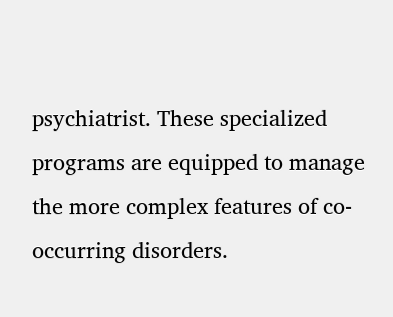psychiatrist. These specialized programs are equipped to manage the more complex features of co-occurring disorders.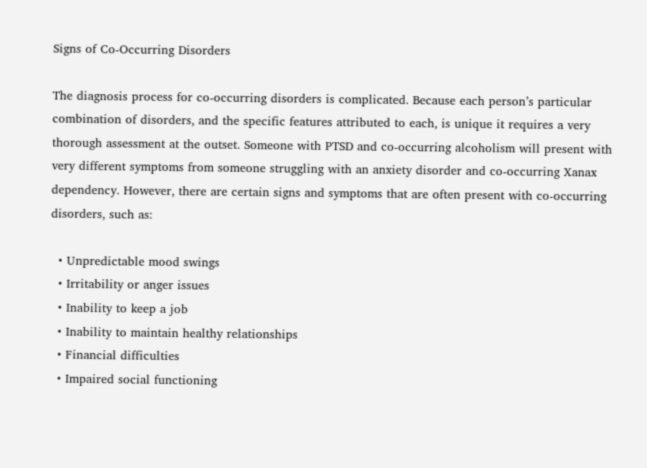Signs of Co-Occurring Disorders

The diagnosis process for co-occurring disorders is complicated. Because each person’s particular combination of disorders, and the specific features attributed to each, is unique it requires a very thorough assessment at the outset. Someone with PTSD and co-occurring alcoholism will present with very different symptoms from someone struggling with an anxiety disorder and co-occurring Xanax dependency. However, there are certain signs and symptoms that are often present with co-occurring disorders, such as:

  • Unpredictable mood swings
  • Irritability or anger issues
  • Inability to keep a job
  • Inability to maintain healthy relationships
  • Financial difficulties
  • Impaired social functioning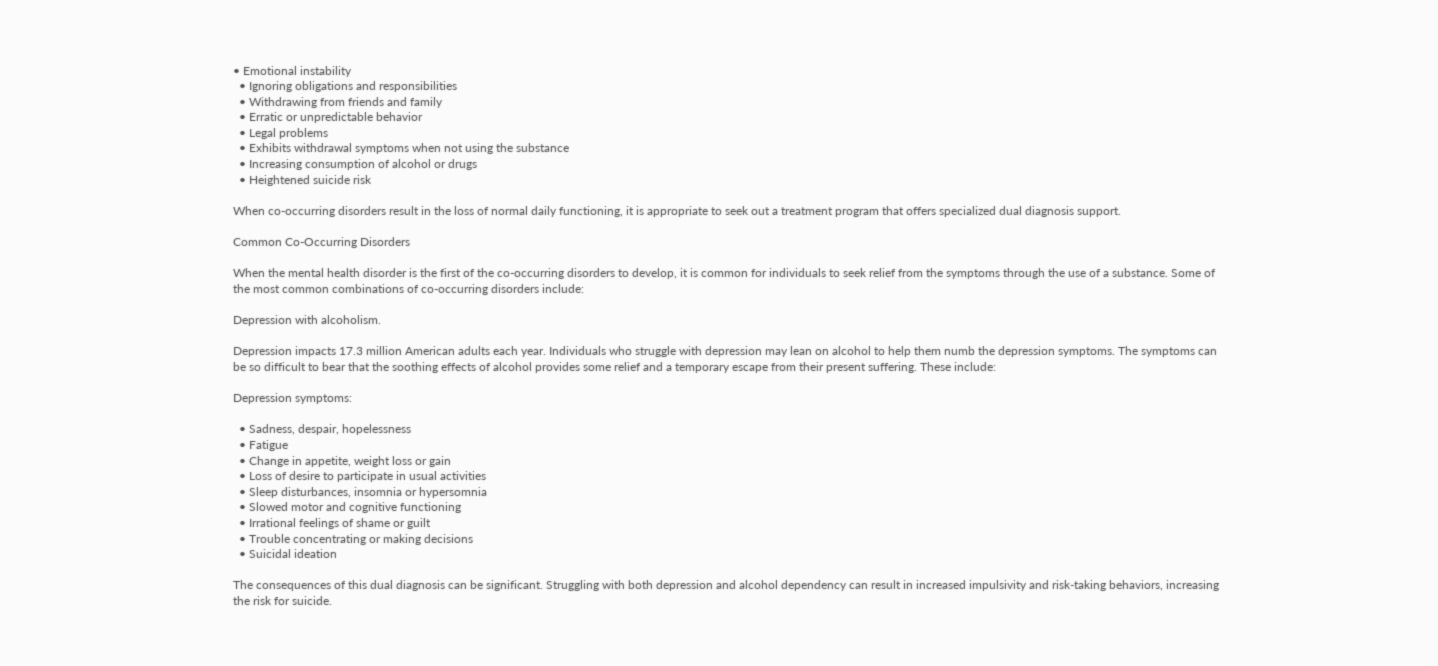• Emotional instability
  • Ignoring obligations and responsibilities
  • Withdrawing from friends and family
  • Erratic or unpredictable behavior
  • Legal problems
  • Exhibits withdrawal symptoms when not using the substance
  • Increasing consumption of alcohol or drugs
  • Heightened suicide risk

When co-occurring disorders result in the loss of normal daily functioning, it is appropriate to seek out a treatment program that offers specialized dual diagnosis support.

Common Co-Occurring Disorders

When the mental health disorder is the first of the co-occurring disorders to develop, it is common for individuals to seek relief from the symptoms through the use of a substance. Some of the most common combinations of co-occurring disorders include:

Depression with alcoholism.

Depression impacts 17.3 million American adults each year. Individuals who struggle with depression may lean on alcohol to help them numb the depression symptoms. The symptoms can be so difficult to bear that the soothing effects of alcohol provides some relief and a temporary escape from their present suffering. These include:

Depression symptoms:

  • Sadness, despair, hopelessness
  • Fatigue
  • Change in appetite, weight loss or gain
  • Loss of desire to participate in usual activities
  • Sleep disturbances, insomnia or hypersomnia
  • Slowed motor and cognitive functioning
  • Irrational feelings of shame or guilt
  • Trouble concentrating or making decisions
  • Suicidal ideation

The consequences of this dual diagnosis can be significant. Struggling with both depression and alcohol dependency can result in increased impulsivity and risk-taking behaviors, increasing the risk for suicide.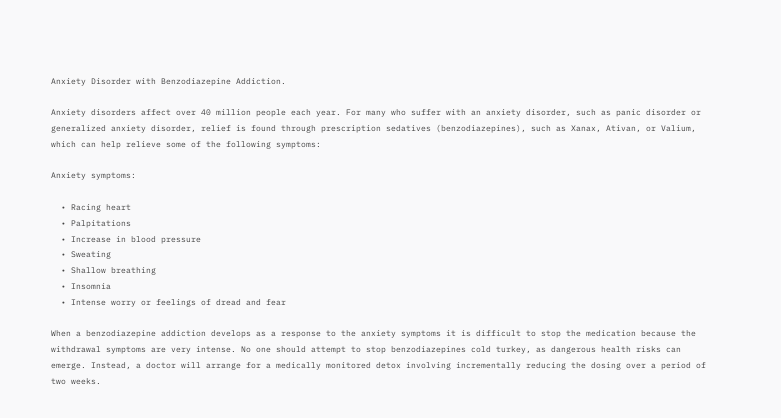Anxiety Disorder with Benzodiazepine Addiction.

Anxiety disorders affect over 40 million people each year. For many who suffer with an anxiety disorder, such as panic disorder or generalized anxiety disorder, relief is found through prescription sedatives (benzodiazepines), such as Xanax, Ativan, or Valium, which can help relieve some of the following symptoms:

Anxiety symptoms:

  • Racing heart
  • Palpitations
  • Increase in blood pressure
  • Sweating
  • Shallow breathing
  • Insomnia
  • Intense worry or feelings of dread and fear

When a benzodiazepine addiction develops as a response to the anxiety symptoms it is difficult to stop the medication because the withdrawal symptoms are very intense. No one should attempt to stop benzodiazepines cold turkey, as dangerous health risks can emerge. Instead, a doctor will arrange for a medically monitored detox involving incrementally reducing the dosing over a period of two weeks.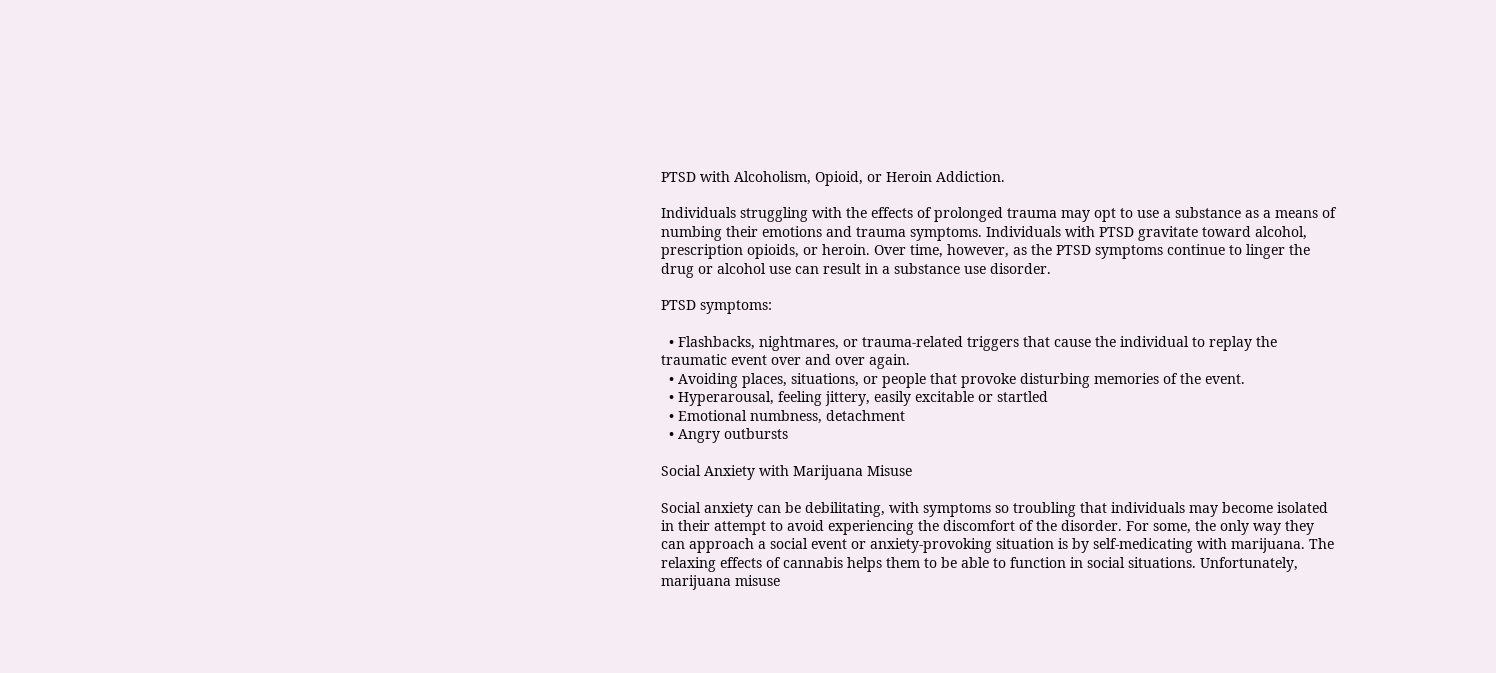PTSD with Alcoholism, Opioid, or Heroin Addiction.

Individuals struggling with the effects of prolonged trauma may opt to use a substance as a means of numbing their emotions and trauma symptoms. Individuals with PTSD gravitate toward alcohol, prescription opioids, or heroin. Over time, however, as the PTSD symptoms continue to linger the drug or alcohol use can result in a substance use disorder.

PTSD symptoms:

  • Flashbacks, nightmares, or trauma-related triggers that cause the individual to replay the traumatic event over and over again.
  • Avoiding places, situations, or people that provoke disturbing memories of the event.
  • Hyperarousal, feeling jittery, easily excitable or startled
  • Emotional numbness, detachment
  • Angry outbursts

Social Anxiety with Marijuana Misuse

Social anxiety can be debilitating, with symptoms so troubling that individuals may become isolated in their attempt to avoid experiencing the discomfort of the disorder. For some, the only way they can approach a social event or anxiety-provoking situation is by self-medicating with marijuana. The relaxing effects of cannabis helps them to be able to function in social situations. Unfortunately, marijuana misuse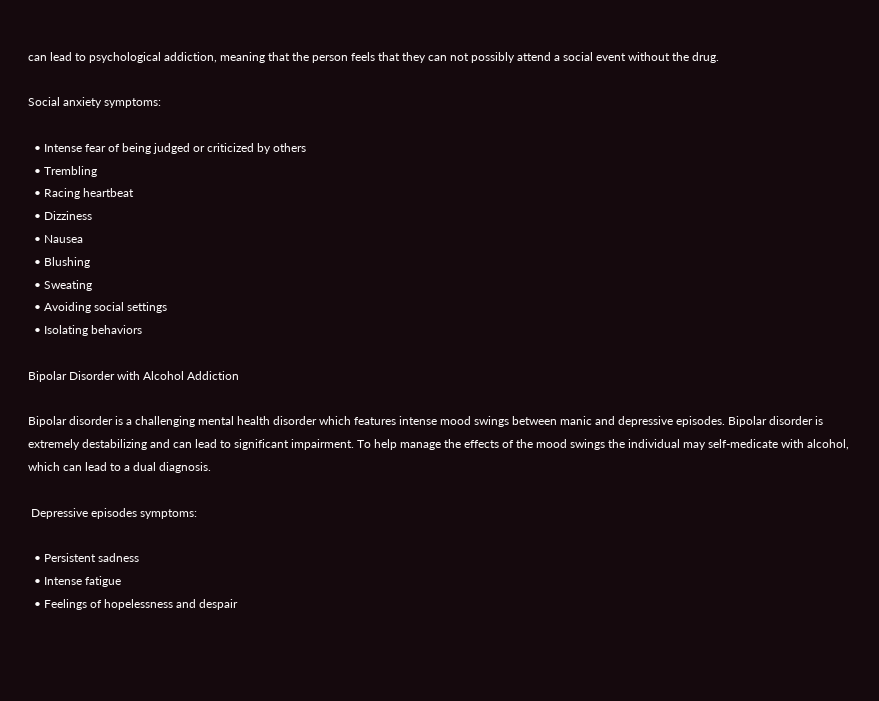can lead to psychological addiction, meaning that the person feels that they can not possibly attend a social event without the drug.

Social anxiety symptoms:

  • Intense fear of being judged or criticized by others
  • Trembling
  • Racing heartbeat
  • Dizziness
  • Nausea
  • Blushing
  • Sweating
  • Avoiding social settings
  • Isolating behaviors

Bipolar Disorder with Alcohol Addiction

Bipolar disorder is a challenging mental health disorder which features intense mood swings between manic and depressive episodes. Bipolar disorder is extremely destabilizing and can lead to significant impairment. To help manage the effects of the mood swings the individual may self-medicate with alcohol, which can lead to a dual diagnosis.

 Depressive episodes symptoms:

  • Persistent sadness
  • Intense fatigue
  • Feelings of hopelessness and despair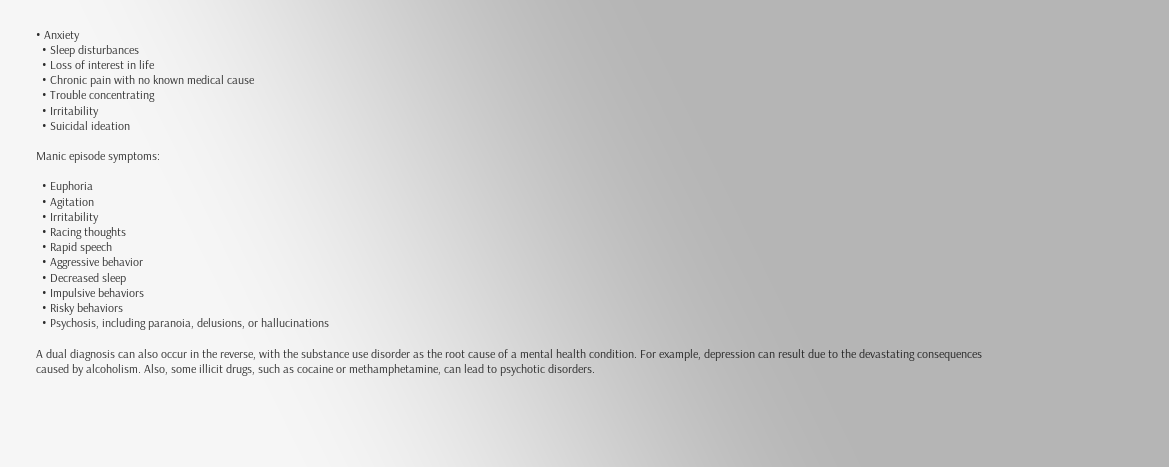• Anxiety
  • Sleep disturbances
  • Loss of interest in life
  • Chronic pain with no known medical cause
  • Trouble concentrating
  • Irritability
  • Suicidal ideation

Manic episode symptoms:

  • Euphoria
  • Agitation
  • Irritability
  • Racing thoughts
  • Rapid speech
  • Aggressive behavior
  • Decreased sleep
  • Impulsive behaviors
  • Risky behaviors
  • Psychosis, including paranoia, delusions, or hallucinations

A dual diagnosis can also occur in the reverse, with the substance use disorder as the root cause of a mental health condition. For example, depression can result due to the devastating consequences caused by alcoholism. Also, some illicit drugs, such as cocaine or methamphetamine, can lead to psychotic disorders.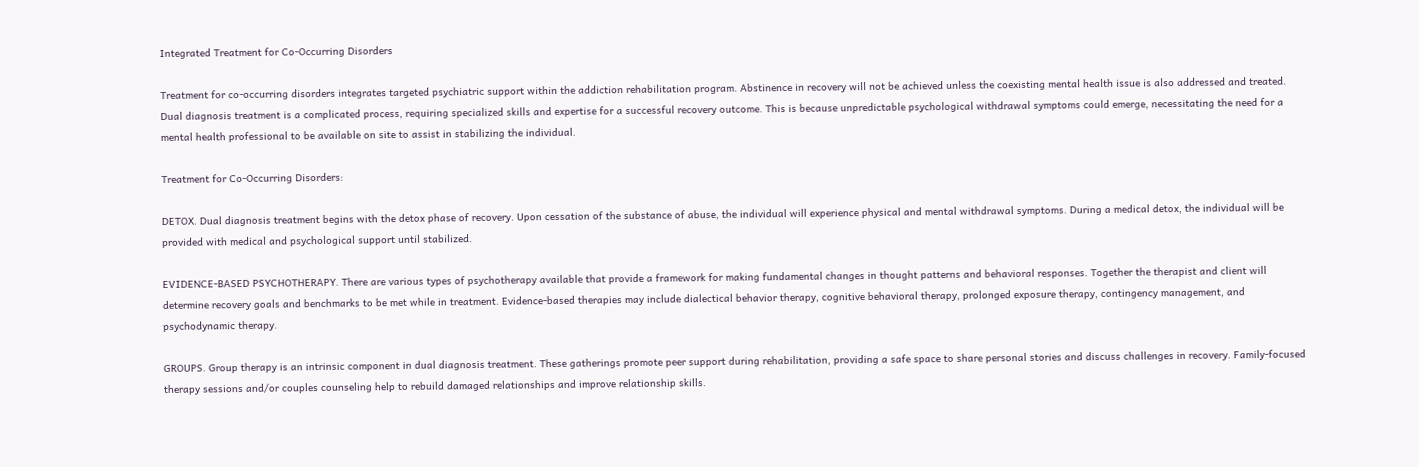Integrated Treatment for Co-Occurring Disorders

Treatment for co-occurring disorders integrates targeted psychiatric support within the addiction rehabilitation program. Abstinence in recovery will not be achieved unless the coexisting mental health issue is also addressed and treated. Dual diagnosis treatment is a complicated process, requiring specialized skills and expertise for a successful recovery outcome. This is because unpredictable psychological withdrawal symptoms could emerge, necessitating the need for a mental health professional to be available on site to assist in stabilizing the individual.

Treatment for Co-Occurring Disorders:

DETOX. Dual diagnosis treatment begins with the detox phase of recovery. Upon cessation of the substance of abuse, the individual will experience physical and mental withdrawal symptoms. During a medical detox, the individual will be provided with medical and psychological support until stabilized.

EVIDENCE-BASED PSYCHOTHERAPY. There are various types of psychotherapy available that provide a framework for making fundamental changes in thought patterns and behavioral responses. Together the therapist and client will determine recovery goals and benchmarks to be met while in treatment. Evidence-based therapies may include dialectical behavior therapy, cognitive behavioral therapy, prolonged exposure therapy, contingency management, and psychodynamic therapy.

GROUPS. Group therapy is an intrinsic component in dual diagnosis treatment. These gatherings promote peer support during rehabilitation, providing a safe space to share personal stories and discuss challenges in recovery. Family-focused therapy sessions and/or couples counseling help to rebuild damaged relationships and improve relationship skills.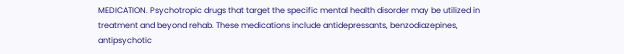MEDICATION. Psychotropic drugs that target the specific mental health disorder may be utilized in treatment and beyond rehab. These medications include antidepressants, benzodiazepines, antipsychotic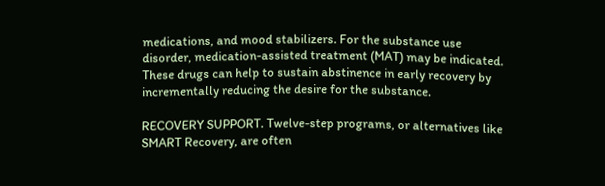medications, and mood stabilizers. For the substance use disorder, medication-assisted treatment (MAT) may be indicated. These drugs can help to sustain abstinence in early recovery by incrementally reducing the desire for the substance.

RECOVERY SUPPORT. Twelve-step programs, or alternatives like SMART Recovery, are often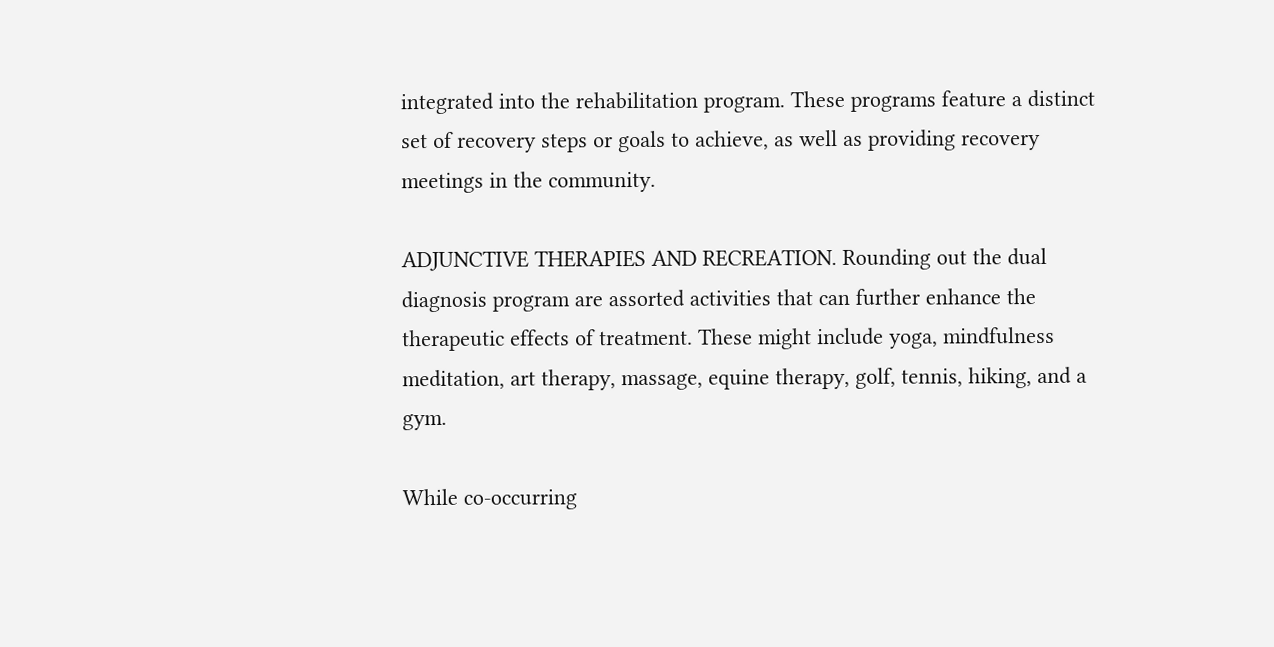integrated into the rehabilitation program. These programs feature a distinct set of recovery steps or goals to achieve, as well as providing recovery meetings in the community.

ADJUNCTIVE THERAPIES AND RECREATION. Rounding out the dual diagnosis program are assorted activities that can further enhance the therapeutic effects of treatment. These might include yoga, mindfulness meditation, art therapy, massage, equine therapy, golf, tennis, hiking, and a gym.

While co-occurring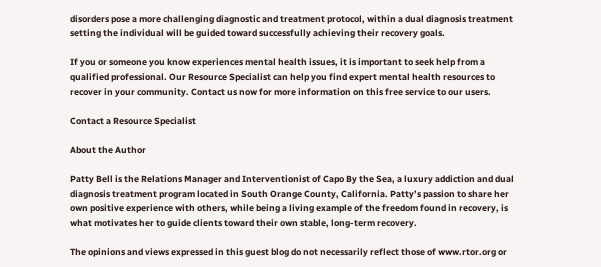disorders pose a more challenging diagnostic and treatment protocol, within a dual diagnosis treatment setting the individual will be guided toward successfully achieving their recovery goals.

If you or someone you know experiences mental health issues, it is important to seek help from a qualified professional. Our Resource Specialist can help you find expert mental health resources to recover in your community. Contact us now for more information on this free service to our users.

Contact a Resource Specialist

About the Author

Patty Bell is the Relations Manager and Interventionist of Capo By the Sea, a luxury addiction and dual diagnosis treatment program located in South Orange County, California. Patty’s passion to share her own positive experience with others, while being a living example of the freedom found in recovery, is what motivates her to guide clients toward their own stable, long-term recovery.

The opinions and views expressed in this guest blog do not necessarily reflect those of www.rtor.org or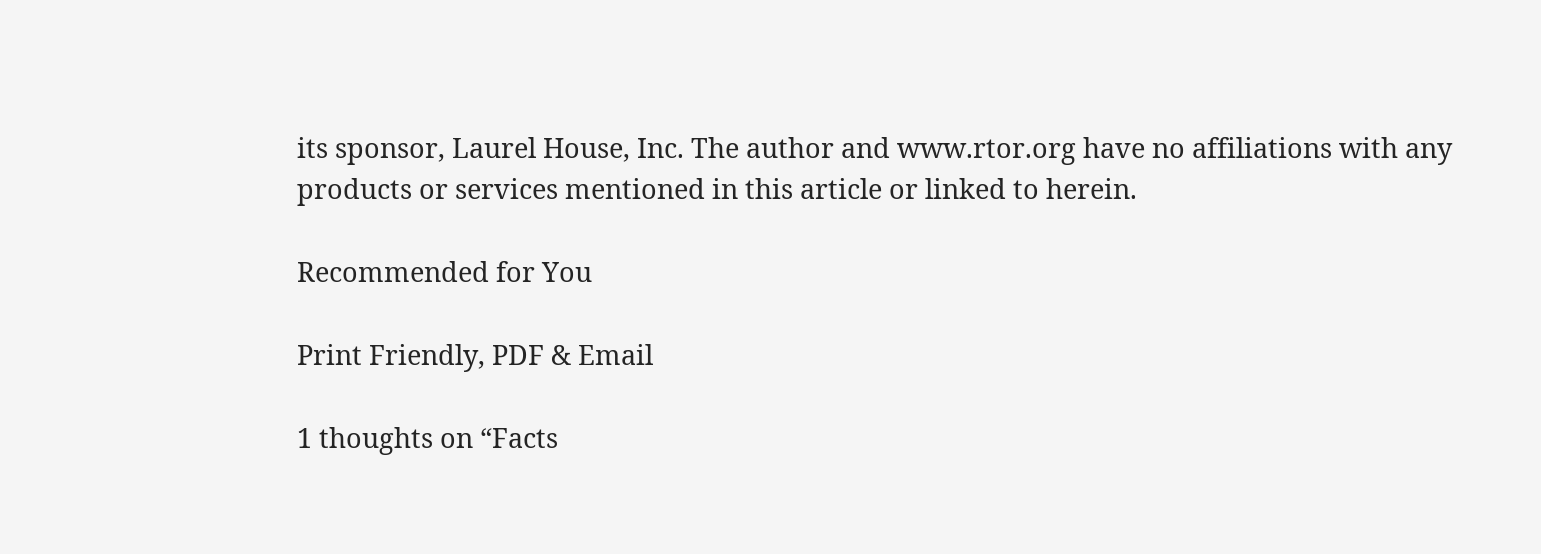its sponsor, Laurel House, Inc. The author and www.rtor.org have no affiliations with any products or services mentioned in this article or linked to herein.

Recommended for You

Print Friendly, PDF & Email

1 thoughts on “Facts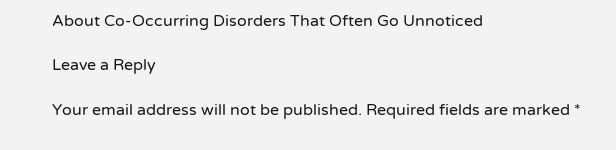About Co-Occurring Disorders That Often Go Unnoticed

Leave a Reply

Your email address will not be published. Required fields are marked *